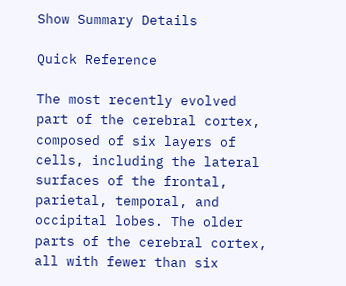Show Summary Details

Quick Reference

The most recently evolved part of the cerebral cortex, composed of six layers of cells, including the lateral surfaces of the frontal, parietal, temporal, and occipital lobes. The older parts of the cerebral cortex, all with fewer than six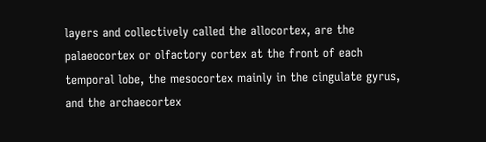layers and collectively called the allocortex, are the palaeocortex or olfactory cortex at the front of each temporal lobe, the mesocortex mainly in the cingulate gyrus, and the archaecortex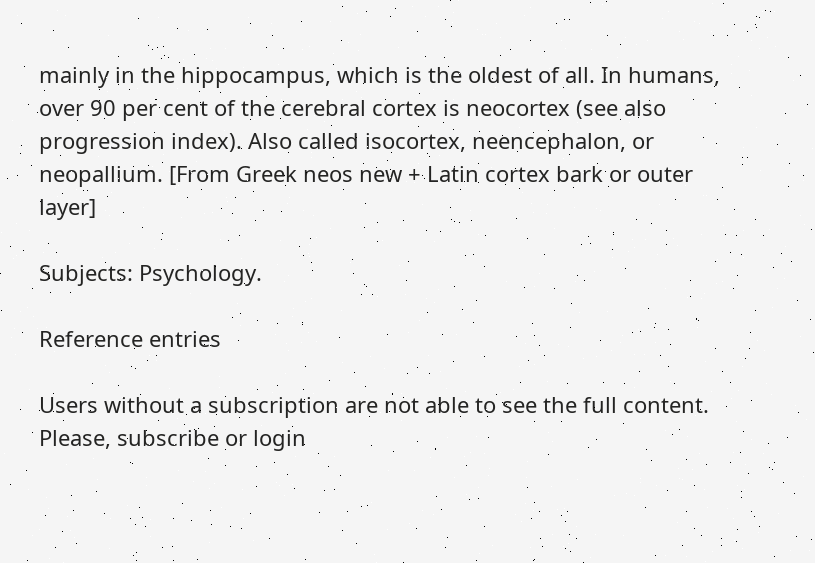mainly in the hippocampus, which is the oldest of all. In humans, over 90 per cent of the cerebral cortex is neocortex (see also progression index). Also called isocortex, neencephalon, or neopallium. [From Greek neos new + Latin cortex bark or outer layer]

Subjects: Psychology.

Reference entries

Users without a subscription are not able to see the full content. Please, subscribe or login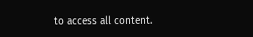to access all content.